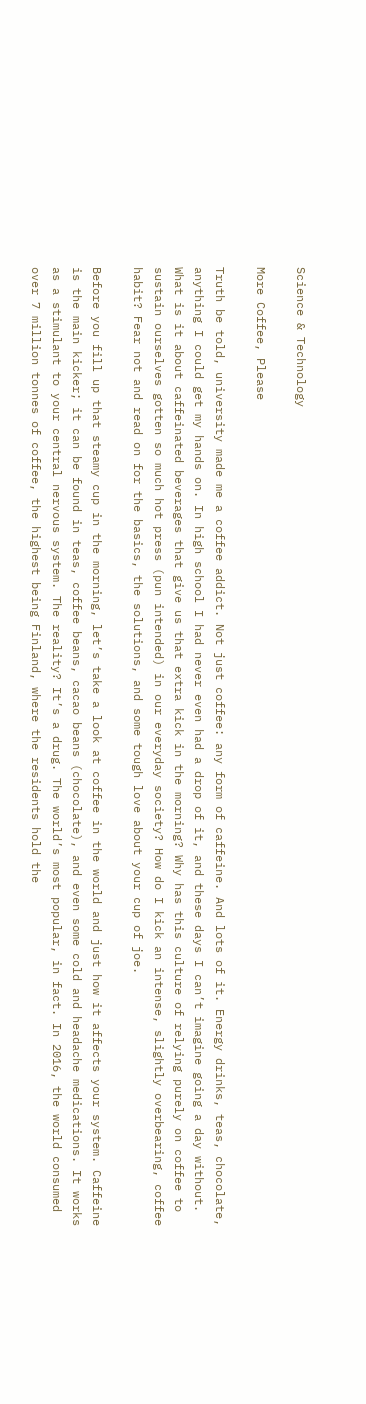Science & Technology

More Coffee, Please

Truth be told, university made me a coffee addict. Not just coffee: any form of caffeine. And lots of it. Energy drinks, teas, chocolate, anything I could get my hands on. In high school I had never even had a drop of it, and these days I can’t imagine going a day without. What is it about caffeinated beverages that give us that extra kick in the morning? Why has this culture of relying purely on coffee to sustain ourselves gotten so much hot press (pun intended) in our everyday society? How do I kick an intense, slightly overbearing, coffee habit? Fear not and read on for the basics, the solutions, and some tough love about your cup of joe.

Before you fill up that steamy cup in the morning, let’s take a look at coffee in the world and just how it affects your system. Caffeine is the main kicker; it can be found in teas, coffee beans, cacao beans (chocolate), and even some cold and headache medications. It works as a stimulant to your central nervous system. The reality? It’s a drug. The world’s most popular, in fact. In 2016, the world consumed over 7 million tonnes of coffee, the highest being Finland, where the residents hold the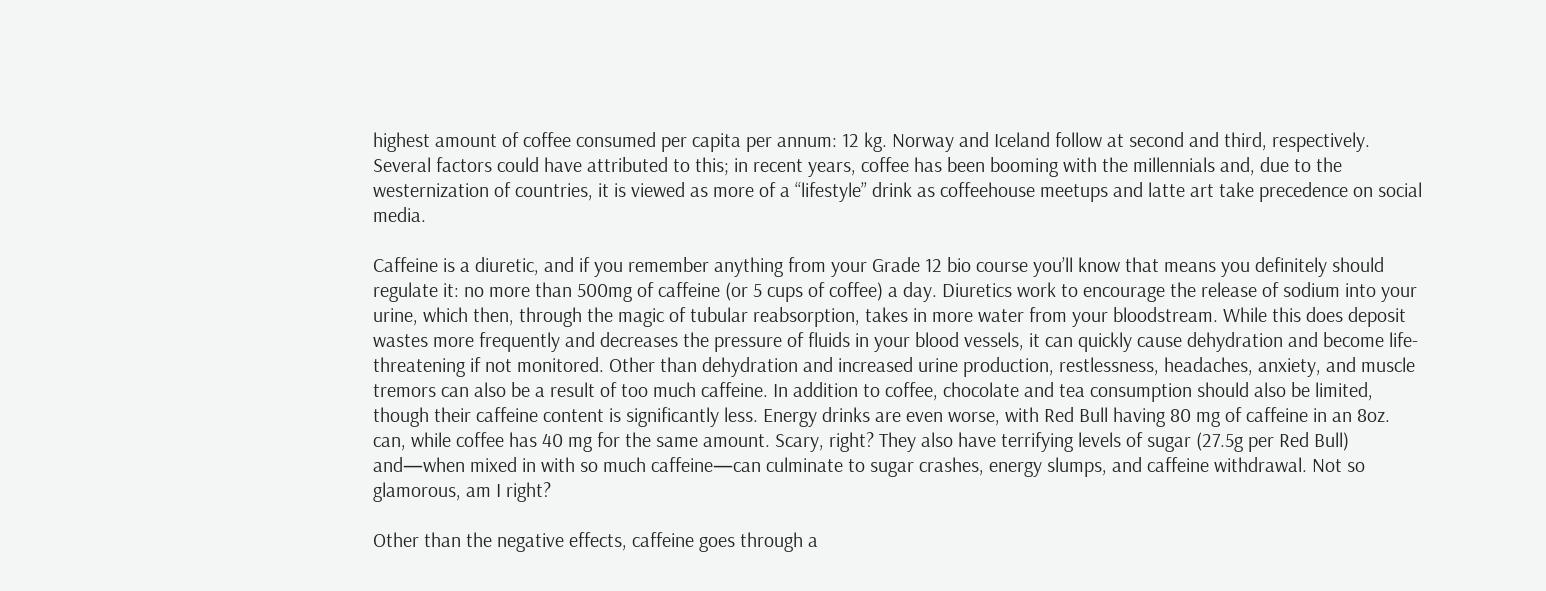highest amount of coffee consumed per capita per annum: 12 kg. Norway and Iceland follow at second and third, respectively. Several factors could have attributed to this; in recent years, coffee has been booming with the millennials and, due to the westernization of countries, it is viewed as more of a “lifestyle” drink as coffeehouse meetups and latte art take precedence on social media.

Caffeine is a diuretic, and if you remember anything from your Grade 12 bio course you’ll know that means you definitely should regulate it: no more than 500mg of caffeine (or 5 cups of coffee) a day. Diuretics work to encourage the release of sodium into your urine, which then, through the magic of tubular reabsorption, takes in more water from your bloodstream. While this does deposit wastes more frequently and decreases the pressure of fluids in your blood vessels, it can quickly cause dehydration and become life-threatening if not monitored. Other than dehydration and increased urine production, restlessness, headaches, anxiety, and muscle tremors can also be a result of too much caffeine. In addition to coffee, chocolate and tea consumption should also be limited, though their caffeine content is significantly less. Energy drinks are even worse, with Red Bull having 80 mg of caffeine in an 8oz. can, while coffee has 40 mg for the same amount. Scary, right? They also have terrifying levels of sugar (27.5g per Red Bull) and—when mixed in with so much caffeine—can culminate to sugar crashes, energy slumps, and caffeine withdrawal. Not so glamorous, am I right?

Other than the negative effects, caffeine goes through a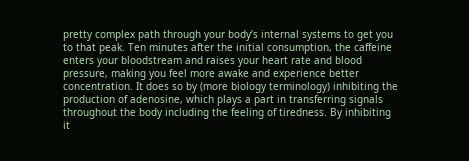pretty complex path through your body’s internal systems to get you to that peak. Ten minutes after the initial consumption, the caffeine enters your bloodstream and raises your heart rate and blood pressure, making you feel more awake and experience better concentration. It does so by (more biology terminology) inhibiting the production of adenosine, which plays a part in transferring signals throughout the body including the feeling of tiredness. By inhibiting it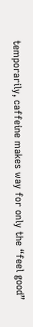temporarily, caffeine makes way for only the “feel good”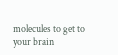molecules to get to your brain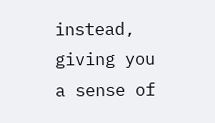instead, giving you a sense of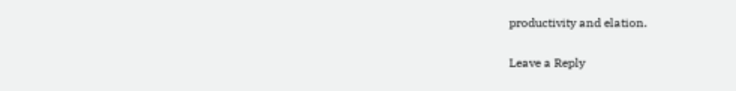productivity and elation.

Leave a Reply